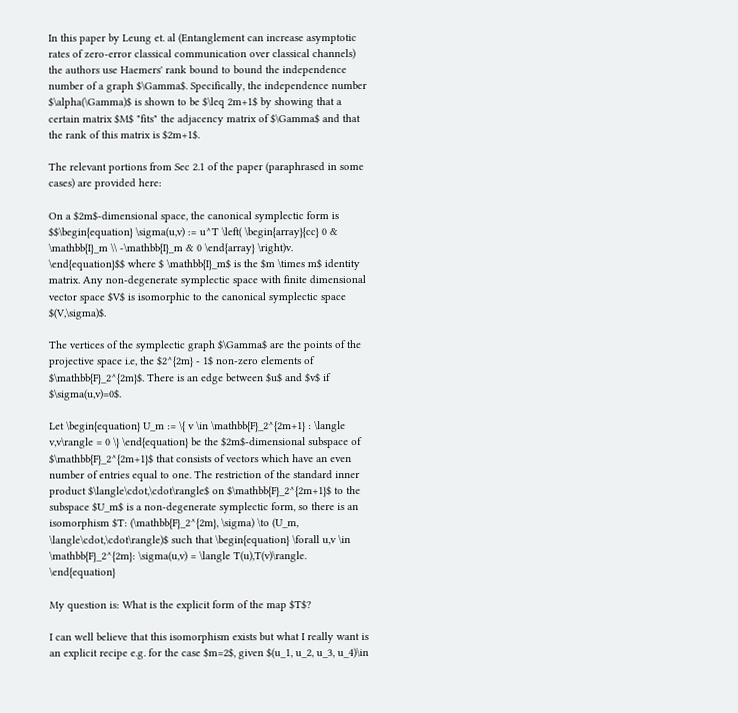In this paper by Leung et. al (Entanglement can increase asymptotic rates of zero-error classical communication over classical channels) the authors use Haemers' rank bound to bound the independence number of a graph $\Gamma$. Specifically, the independence number $\alpha(\Gamma)$ is shown to be $\leq 2m+1$ by showing that a certain matrix $M$ "fits" the adjacency matrix of $\Gamma$ and that the rank of this matrix is $2m+1$.

The relevant portions from Sec 2.1 of the paper (paraphrased in some cases) are provided here:

On a $2m$-dimensional space, the canonical symplectic form is $$\begin{equation} \sigma(u,v) := u^T \left( \begin{array}{cc} 0 & \mathbb{I}_m \\ -\mathbb{I}_m & 0 \end{array} \right)v. \end{equation}$$ where $ \mathbb{I}_m$ is the $m \times m$ identity matrix. Any non-degenerate symplectic space with finite dimensional vector space $V$ is isomorphic to the canonical symplectic space $(V,\sigma)$.

The vertices of the symplectic graph $\Gamma$ are the points of the projective space i.e, the $2^{2m} - 1$ non-zero elements of $\mathbb{F}_2^{2m}$. There is an edge between $u$ and $v$ if $\sigma(u,v)=0$.

Let \begin{equation} U_m := \{ v \in \mathbb{F}_2^{2m+1} : \langle v,v\rangle = 0 \} \end{equation} be the $2m$-dimensional subspace of $\mathbb{F}_2^{2m+1}$ that consists of vectors which have an even number of entries equal to one. The restriction of the standard inner product $\langle\cdot,\cdot\rangle$ on $\mathbb{F}_2^{2m+1}$ to the subspace $U_m$ is a non-degenerate symplectic form, so there is an isomorphism $T: (\mathbb{F}_2^{2m}, \sigma) \to (U_m, \langle\cdot,\cdot\rangle)$ such that \begin{equation} \forall u,v \in \mathbb{F}_2^{2m}: \sigma(u,v) = \langle T(u),T(v)\rangle. \end{equation}

My question is: What is the explicit form of the map $T$?

I can well believe that this isomorphism exists but what I really want is an explicit recipe e.g. for the case $m=2$, given $(u_1, u_2, u_3, u_4)\in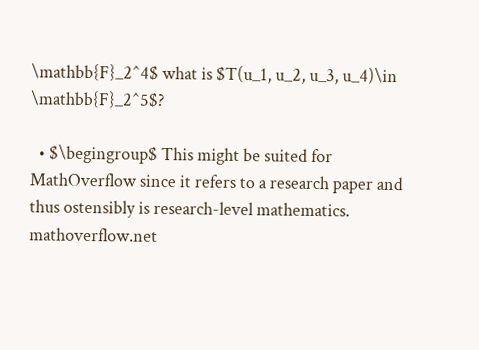\mathbb{F}_2^4$ what is $T(u_1, u_2, u_3, u_4)\in \mathbb{F}_2^5$?

  • $\begingroup$ This might be suited for MathOverflow since it refers to a research paper and thus ostensibly is research-level mathematics. mathoverflow.net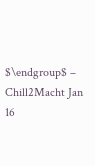$\endgroup$ – Chill2Macht Jan 16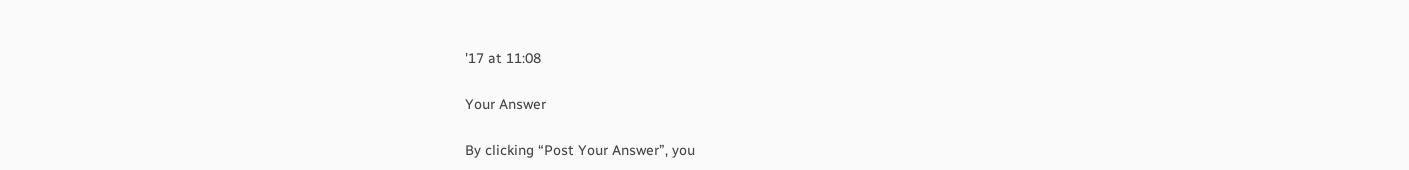'17 at 11:08

Your Answer

By clicking “Post Your Answer”, you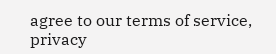agree to our terms of service, privacy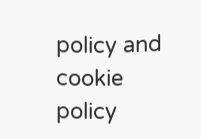policy and cookie policy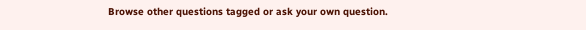Browse other questions tagged or ask your own question.